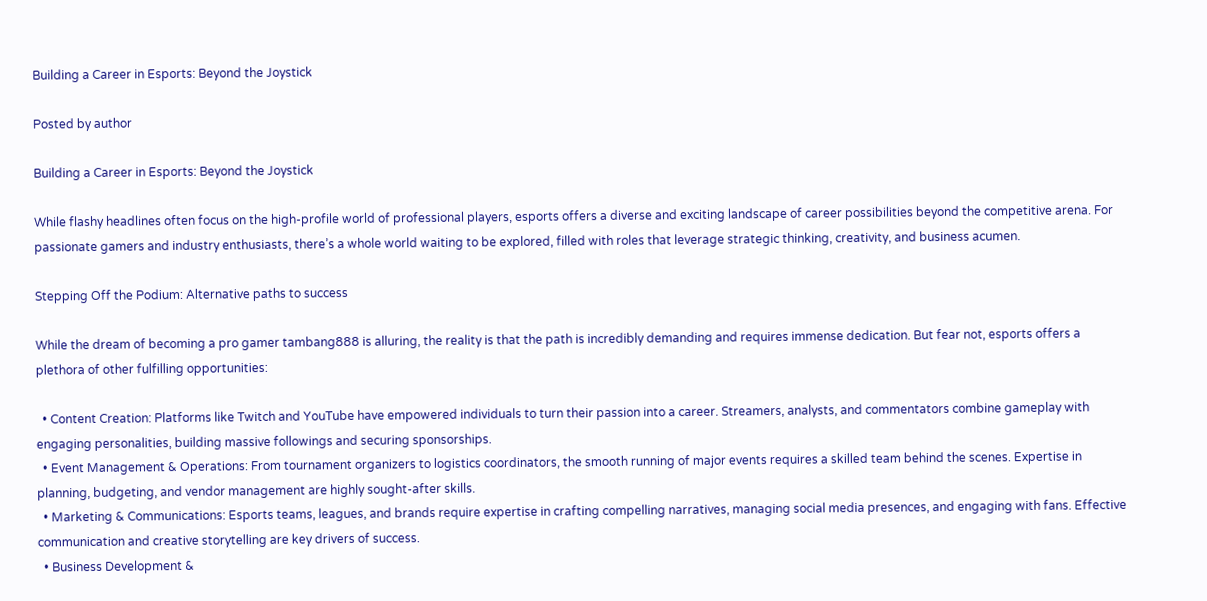Building a Career in Esports: Beyond the Joystick

Posted by author

Building a Career in Esports: Beyond the Joystick

While flashy headlines often focus on the high-profile world of professional players, esports offers a diverse and exciting landscape of career possibilities beyond the competitive arena. For passionate gamers and industry enthusiasts, there’s a whole world waiting to be explored, filled with roles that leverage strategic thinking, creativity, and business acumen.

Stepping Off the Podium: Alternative paths to success

While the dream of becoming a pro gamer tambang888 is alluring, the reality is that the path is incredibly demanding and requires immense dedication. But fear not, esports offers a plethora of other fulfilling opportunities:

  • Content Creation: Platforms like Twitch and YouTube have empowered individuals to turn their passion into a career. Streamers, analysts, and commentators combine gameplay with engaging personalities, building massive followings and securing sponsorships.
  • Event Management & Operations: From tournament organizers to logistics coordinators, the smooth running of major events requires a skilled team behind the scenes. Expertise in planning, budgeting, and vendor management are highly sought-after skills.
  • Marketing & Communications: Esports teams, leagues, and brands require expertise in crafting compelling narratives, managing social media presences, and engaging with fans. Effective communication and creative storytelling are key drivers of success.
  • Business Development &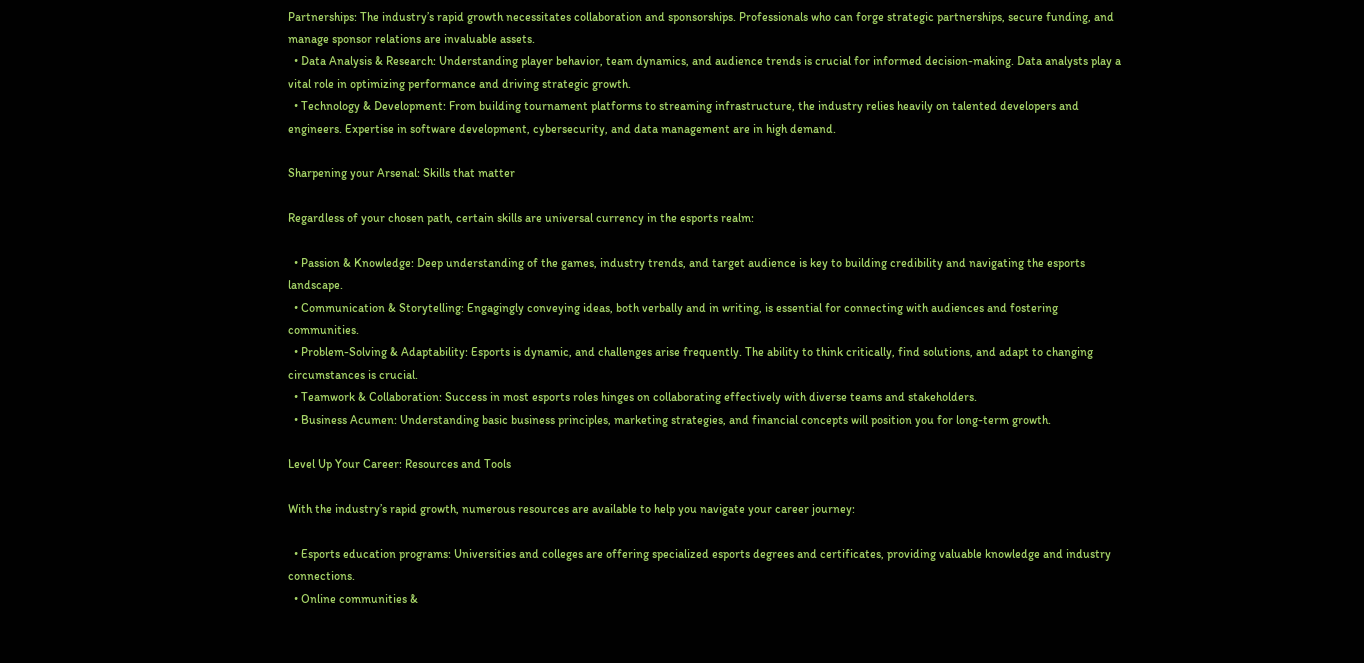Partnerships: The industry’s rapid growth necessitates collaboration and sponsorships. Professionals who can forge strategic partnerships, secure funding, and manage sponsor relations are invaluable assets.
  • Data Analysis & Research: Understanding player behavior, team dynamics, and audience trends is crucial for informed decision-making. Data analysts play a vital role in optimizing performance and driving strategic growth.
  • Technology & Development: From building tournament platforms to streaming infrastructure, the industry relies heavily on talented developers and engineers. Expertise in software development, cybersecurity, and data management are in high demand.

Sharpening your Arsenal: Skills that matter

Regardless of your chosen path, certain skills are universal currency in the esports realm:

  • Passion & Knowledge: Deep understanding of the games, industry trends, and target audience is key to building credibility and navigating the esports landscape.
  • Communication & Storytelling: Engagingly conveying ideas, both verbally and in writing, is essential for connecting with audiences and fostering communities.
  • Problem-Solving & Adaptability: Esports is dynamic, and challenges arise frequently. The ability to think critically, find solutions, and adapt to changing circumstances is crucial.
  • Teamwork & Collaboration: Success in most esports roles hinges on collaborating effectively with diverse teams and stakeholders.
  • Business Acumen: Understanding basic business principles, marketing strategies, and financial concepts will position you for long-term growth.

Level Up Your Career: Resources and Tools

With the industry’s rapid growth, numerous resources are available to help you navigate your career journey:

  • Esports education programs: Universities and colleges are offering specialized esports degrees and certificates, providing valuable knowledge and industry connections.
  • Online communities &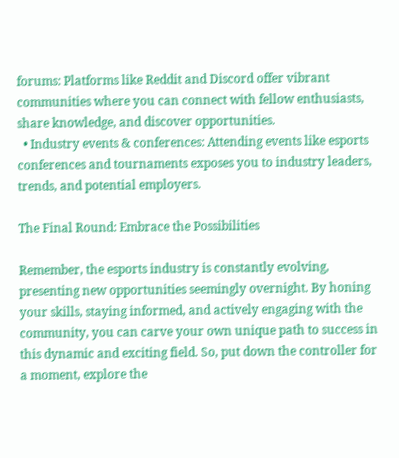forums: Platforms like Reddit and Discord offer vibrant communities where you can connect with fellow enthusiasts, share knowledge, and discover opportunities.
  • Industry events & conferences: Attending events like esports conferences and tournaments exposes you to industry leaders, trends, and potential employers.

The Final Round: Embrace the Possibilities

Remember, the esports industry is constantly evolving, presenting new opportunities seemingly overnight. By honing your skills, staying informed, and actively engaging with the community, you can carve your own unique path to success in this dynamic and exciting field. So, put down the controller for a moment, explore the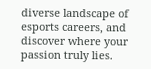diverse landscape of esports careers, and discover where your passion truly lies.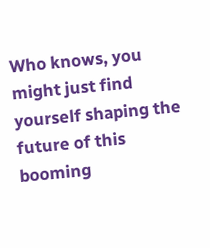Who knows, you might just find yourself shaping the future of this booming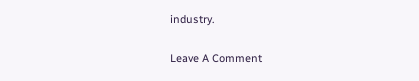industry.

Leave A Comment